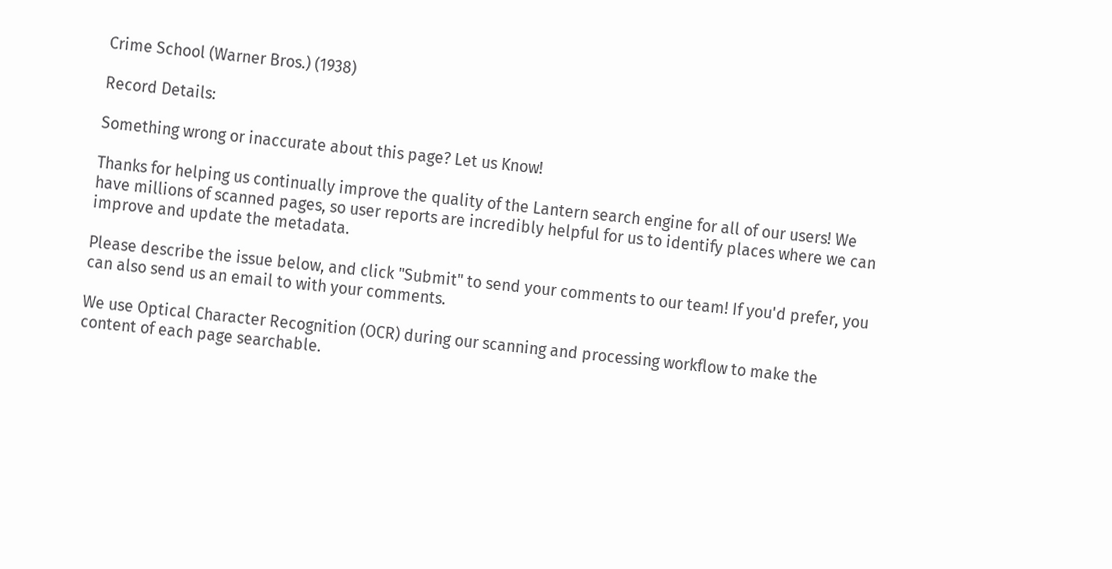Crime School (Warner Bros.) (1938)

Record Details:

Something wrong or inaccurate about this page? Let us Know!

Thanks for helping us continually improve the quality of the Lantern search engine for all of our users! We have millions of scanned pages, so user reports are incredibly helpful for us to identify places where we can improve and update the metadata.

Please describe the issue below, and click "Submit" to send your comments to our team! If you'd prefer, you can also send us an email to with your comments.

We use Optical Character Recognition (OCR) during our scanning and processing workflow to make the content of each page searchable.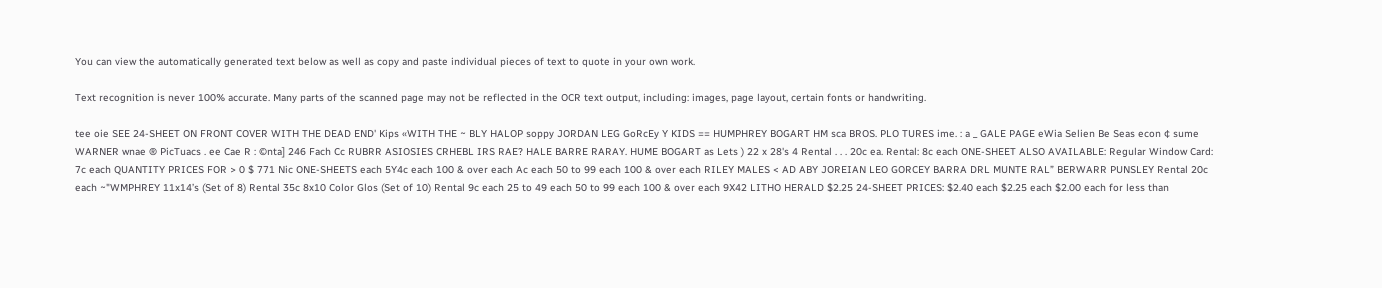You can view the automatically generated text below as well as copy and paste individual pieces of text to quote in your own work.

Text recognition is never 100% accurate. Many parts of the scanned page may not be reflected in the OCR text output, including: images, page layout, certain fonts or handwriting.

tee oie SEE 24-SHEET ON FRONT COVER WITH THE DEAD END' Kips «WITH THE ~ BLY HALOP soppy JORDAN LEG GoRcEy Y KIDS == HUMPHREY BOGART HM sca BROS. PLO TURES ime. : a _ GALE PAGE eWia Selien Be Seas econ ¢ sume WARNER wnae ® PicTuacs . ee Cae R : ©nta] 246 Fach Cc RUBRR ASIOSIES CRHEBL IRS RAE? HALE BARRE RARAY. HUME BOGART as Lets ) 22 x 28's 4 Rental . . . 20c ea. Rental: 8c each ONE-SHEET ALSO AVAILABLE: Regular Window Card: 7c each QUANTITY PRICES FOR > 0 $ 771 Nic ONE-SHEETS each 5Y4c each 100 & over each Ac each 50 to 99 each 100 & over each RILEY MALES < AD ABY JOREIAN LEO GORCEY BARRA DRL MUNTE RAL” BERWARR PUNSLEY Rental 20c each ~"WMPHREY 11x14’s (Set of 8) Rental 35c 8x10 Color Glos (Set of 10) Rental 9c each 25 to 49 each 50 to 99 each 100 & over each 9X42 LITHO HERALD $2.25 24-SHEET PRICES: $2.40 each $2.25 each $2.00 each for less than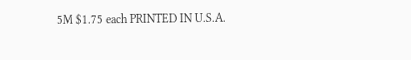5M $1.75 each PRINTED IN U.S.A.